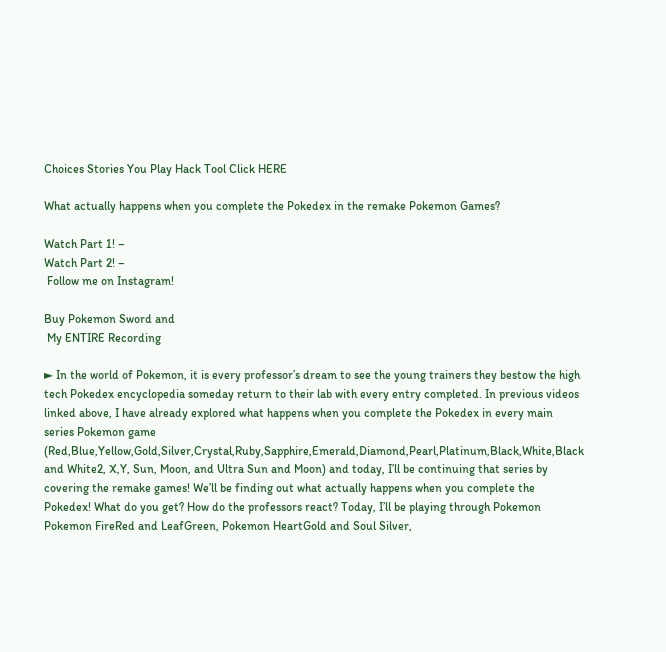Choices Stories You Play Hack Tool Click HERE

What actually happens when you complete the Pokedex in the remake Pokemon Games?

Watch Part 1! –
Watch Part 2! –
 Follow me on Instagram!

Buy Pokemon Sword and
 My ENTIRE Recording

► In the world of Pokemon, it is every professor’s dream to see the young trainers they bestow the high tech Pokedex encyclopedia someday return to their lab with every entry completed. In previous videos linked above, I have already explored what happens when you complete the Pokedex in every main series Pokemon game (Red,Blue,Yellow,Gold,Silver,Crystal,Ruby,Sapphire,Emerald,Diamond,Pearl,Platinum,Black,White,Black and White2, X,Y, Sun, Moon, and Ultra Sun and Moon) and today, I’ll be continuing that series by covering the remake games! We’ll be finding out what actually happens when you complete the Pokedex! What do you get? How do the professors react? Today, I’ll be playing through Pokemon Pokemon FireRed and LeafGreen, Pokemon HeartGold and Soul Silver,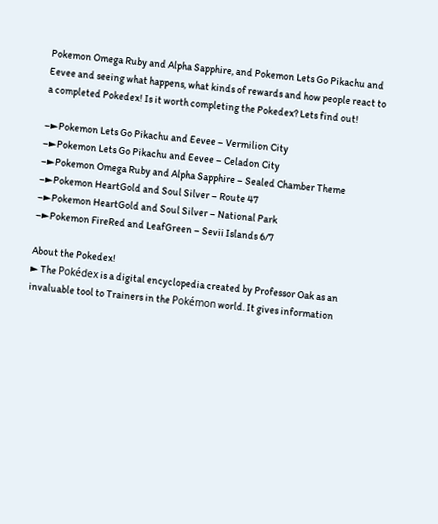Pokemon Omega Ruby and Alpha Sapphire, and Pokemon Lets Go Pikachu and Eevee and seeing what happens, what kinds of rewards and how people react to a completed Pokedex! Is it worth completing the Pokedex? Lets find out!

–►Pokemon Lets Go Pikachu and Eevee – Vermilion City
–►Pokemon Lets Go Pikachu and Eevee – Celadon City
–►Pokemon Omega Ruby and Alpha Sapphire – Sealed Chamber Theme
–►Pokemon HeartGold and Soul Silver – Route 47
–►Pokemon HeartGold and Soul Silver – National Park
–►Pokemon FireRed and LeafGreen – Sevii Islands 6/7

About the Pokedex!
► The Pokédex is a digital encyclopedia created by Professor Oak as an invaluable tool to Trainers in the Pokémon world. It gives information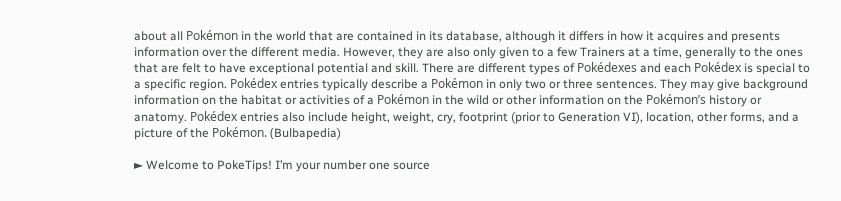about all Pokémon in the world that are contained in its database, although it differs in how it acquires and presents information over the different media. However, they are also only given to a few Trainers at a time, generally to the ones that are felt to have exceptional potential and skill. There are different types of Pokédexes and each Pokédex is special to a specific region. Pokédex entries typically describe a Pokémon in only two or three sentences. They may give background information on the habitat or activities of a Pokémon in the wild or other information on the Pokémon’s history or anatomy. Pokédex entries also include height, weight, cry, footprint (prior to Generation VI), location, other forms, and a picture of the Pokémon. (Bulbapedia)

► Welcome to PokeTips! I’m your number one source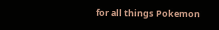for all things Pokemon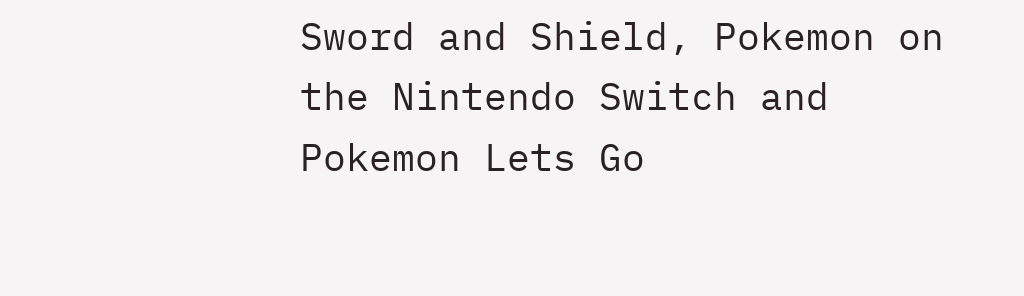Sword and Shield, Pokemon on the Nintendo Switch and Pokemon Lets Go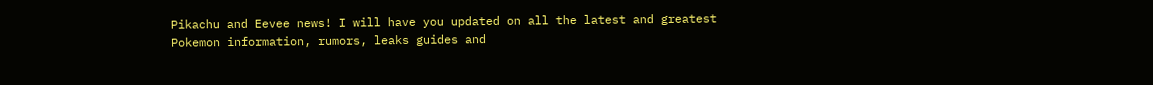Pikachu and Eevee news! I will have you updated on all the latest and greatest Pokemon information, rumors, leaks guides and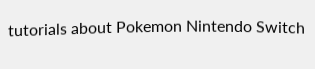tutorials about Pokemon Nintendo Switch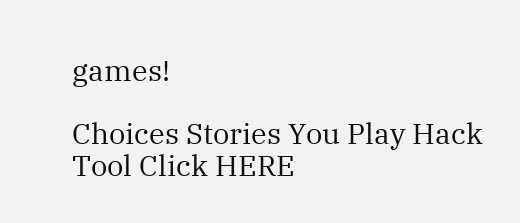games!

Choices Stories You Play Hack Tool Click HERE